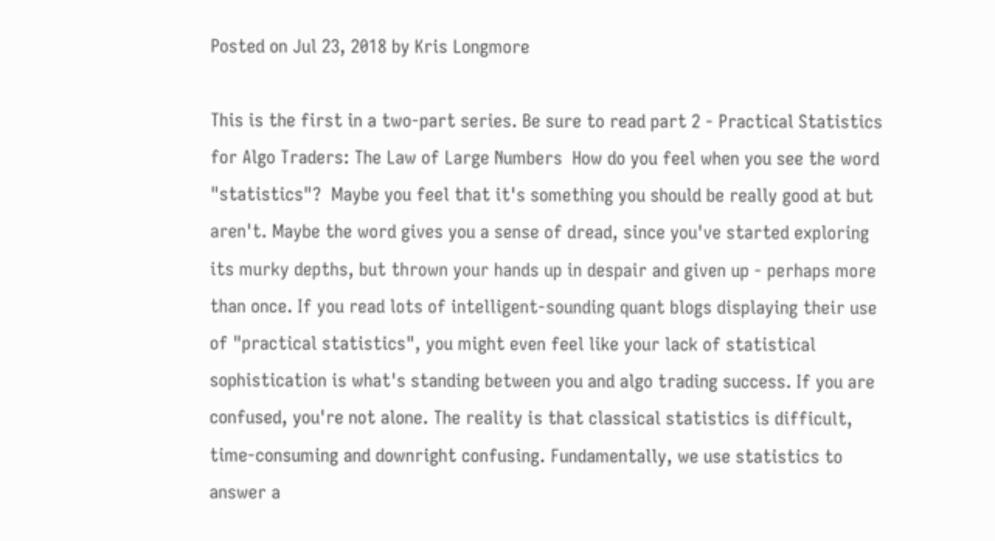Posted on Jul 23, 2018 by Kris Longmore

This is the first in a two-part series. Be sure to read part 2 - Practical Statistics for Algo Traders: The Law of Large Numbers  How do you feel when you see the word "statistics"?  Maybe you feel that it's something you should be really good at but aren't. Maybe the word gives you a sense of dread, since you've started exploring its murky depths, but thrown your hands up in despair and given up - perhaps more than once. If you read lots of intelligent-sounding quant blogs displaying their use of "practical statistics", you might even feel like your lack of statistical sophistication is what's standing between you and algo trading success. If you are confused, you're not alone. The reality is that classical statistics is difficult, time-consuming and downright confusing. Fundamentally, we use statistics to answer a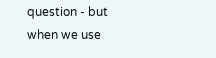question - but when we use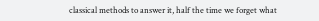classical methods to answer it, half the time we forget what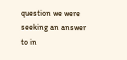question we were seeking an answer to in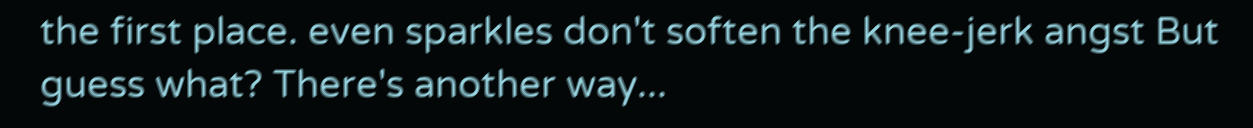the first place. even sparkles don't soften the knee-jerk angst But guess what? There's another way...